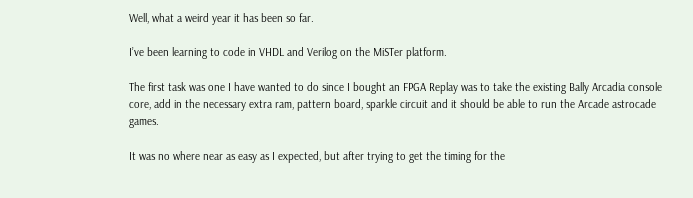Well, what a weird year it has been so far.

I’ve been learning to code in VHDL and Verilog on the MiSTer platform.

The first task was one I have wanted to do since I bought an FPGA Replay was to take the existing Bally Arcadia console core, add in the necessary extra ram, pattern board, sparkle circuit and it should be able to run the Arcade astrocade games.

It was no where near as easy as I expected, but after trying to get the timing for the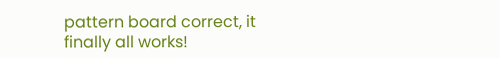pattern board correct, it finally all works!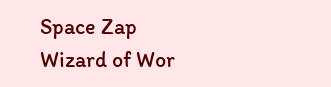Space Zap
Wizard of Wor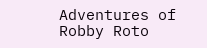Adventures of Robby Roto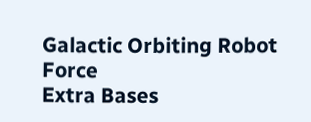Galactic Orbiting Robot Force
Extra Bases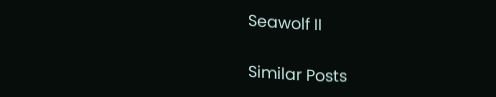Seawolf II

Similar Posts